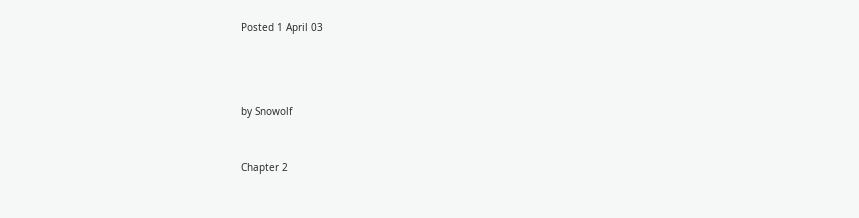Posted 1 April 03





by Snowolf



Chapter 2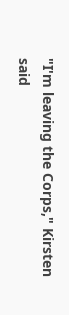"I'm leaving the Corps," Kirsten said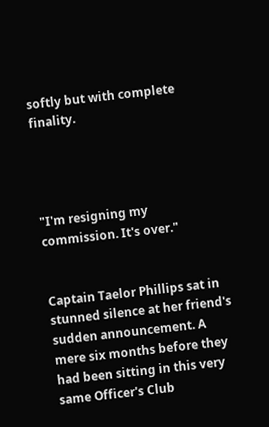softly but with complete finality.




"I'm resigning my commission. It's over."


Captain Taelor Phillips sat in stunned silence at her friend's sudden announcement. A mere six months before they had been sitting in this very same Officer's Club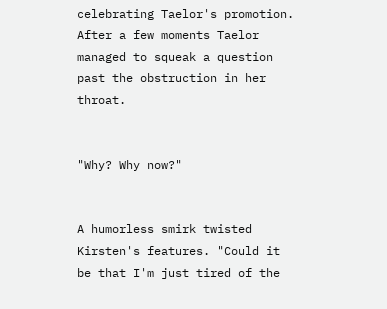celebrating Taelor's promotion. After a few moments Taelor managed to squeak a question past the obstruction in her throat.


"Why? Why now?"


A humorless smirk twisted Kirsten's features. "Could it be that I'm just tired of the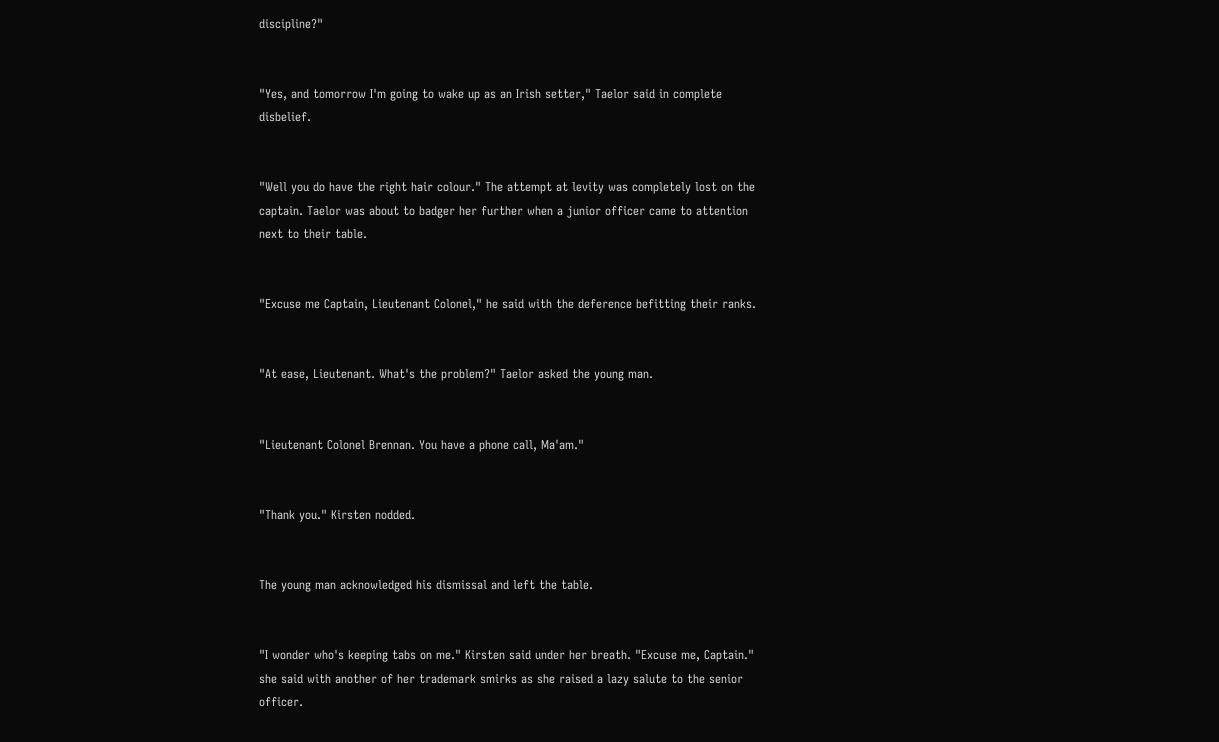discipline?"


"Yes, and tomorrow I'm going to wake up as an Irish setter," Taelor said in complete disbelief.


"Well you do have the right hair colour." The attempt at levity was completely lost on the captain. Taelor was about to badger her further when a junior officer came to attention next to their table.


"Excuse me Captain, Lieutenant Colonel," he said with the deference befitting their ranks.


"At ease, Lieutenant. What's the problem?" Taelor asked the young man.


"Lieutenant Colonel Brennan. You have a phone call, Ma'am."


"Thank you." Kirsten nodded.


The young man acknowledged his dismissal and left the table.


"I wonder who's keeping tabs on me." Kirsten said under her breath. "Excuse me, Captain." she said with another of her trademark smirks as she raised a lazy salute to the senior officer.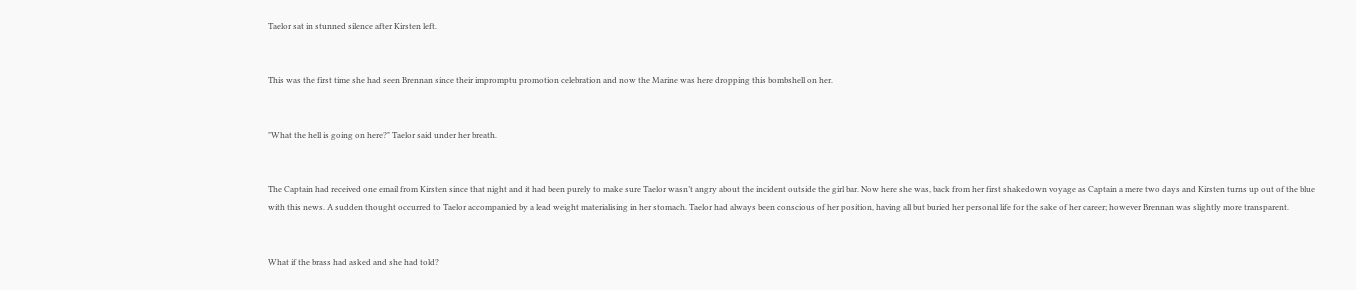Taelor sat in stunned silence after Kirsten left.


This was the first time she had seen Brennan since their impromptu promotion celebration and now the Marine was here dropping this bombshell on her.


"What the hell is going on here?" Taelor said under her breath.


The Captain had received one email from Kirsten since that night and it had been purely to make sure Taelor wasn’t angry about the incident outside the girl bar. Now here she was, back from her first shakedown voyage as Captain a mere two days and Kirsten turns up out of the blue with this news. A sudden thought occurred to Taelor accompanied by a lead weight materialising in her stomach. Taelor had always been conscious of her position, having all but buried her personal life for the sake of her career; however Brennan was slightly more transparent.


What if the brass had asked and she had told?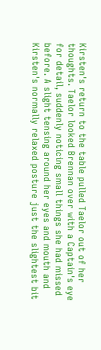Kirsten's return to the table pulled Taelor out of her thoughts. Taelor looked Brennan over with a Captain's eye for detail, suddenly noticing small things she had missed before. A slight tensing around her eyes and mouth and Kirsten's normally relaxed posture just the slightest bit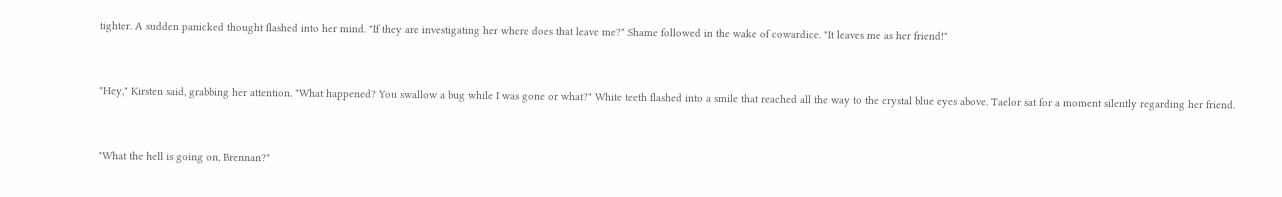tighter. A sudden panicked thought flashed into her mind. "If they are investigating her where does that leave me?" Shame followed in the wake of cowardice. "It leaves me as her friend!"


"Hey," Kirsten said, grabbing her attention. "What happened? You swallow a bug while I was gone or what?" White teeth flashed into a smile that reached all the way to the crystal blue eyes above. Taelor sat for a moment silently regarding her friend.


"What the hell is going on, Brennan?"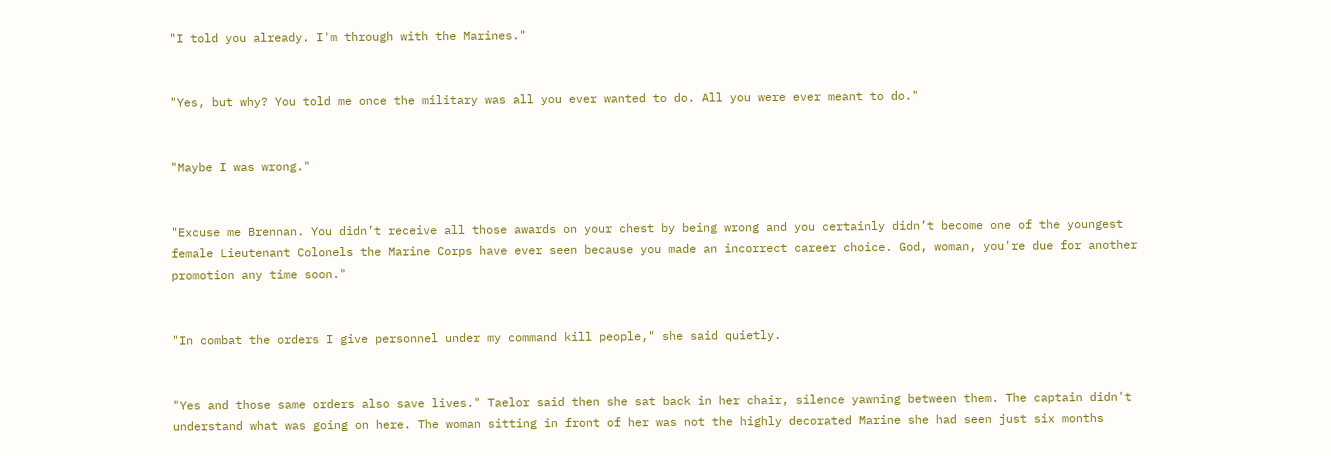"I told you already. I'm through with the Marines."


"Yes, but why? You told me once the military was all you ever wanted to do. All you were ever meant to do."


"Maybe I was wrong."


"Excuse me Brennan. You didn’t receive all those awards on your chest by being wrong and you certainly didn’t become one of the youngest female Lieutenant Colonels the Marine Corps have ever seen because you made an incorrect career choice. God, woman, you're due for another promotion any time soon."


"In combat the orders I give personnel under my command kill people," she said quietly.


"Yes and those same orders also save lives." Taelor said then she sat back in her chair, silence yawning between them. The captain didn't understand what was going on here. The woman sitting in front of her was not the highly decorated Marine she had seen just six months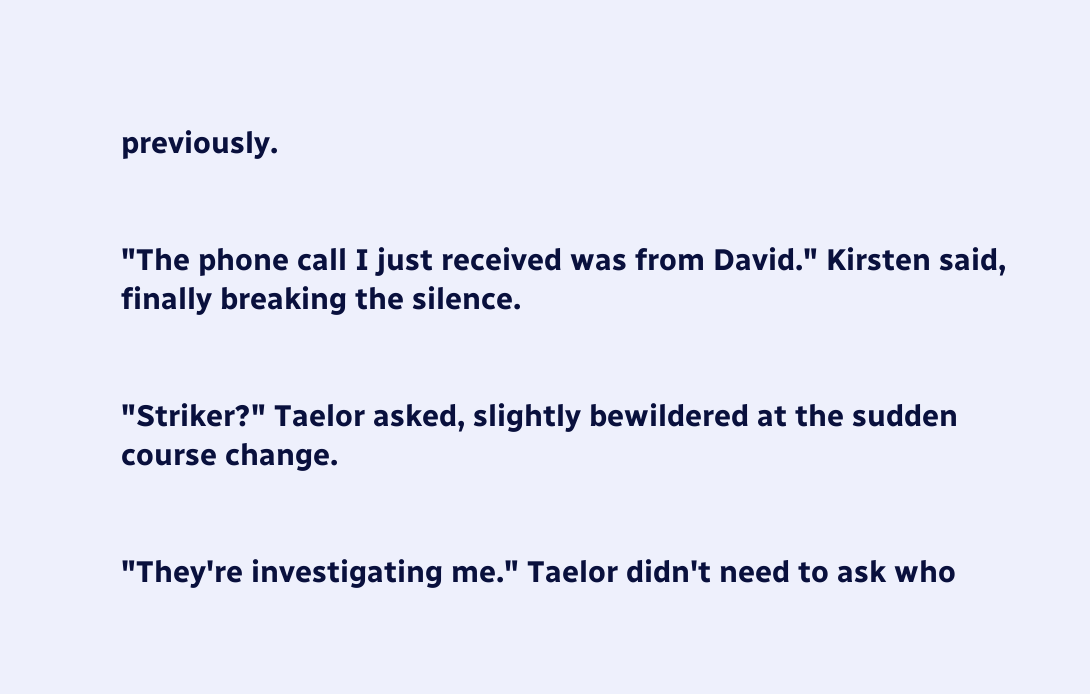previously.


"The phone call I just received was from David." Kirsten said, finally breaking the silence.


"Striker?" Taelor asked, slightly bewildered at the sudden course change.


"They're investigating me." Taelor didn't need to ask who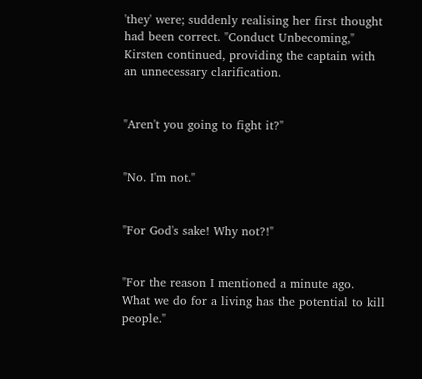'they' were; suddenly realising her first thought had been correct. "Conduct Unbecoming," Kirsten continued, providing the captain with an unnecessary clarification.


"Aren't you going to fight it?"


"No. I'm not."


"For God's sake! Why not?!"


"For the reason I mentioned a minute ago. What we do for a living has the potential to kill people."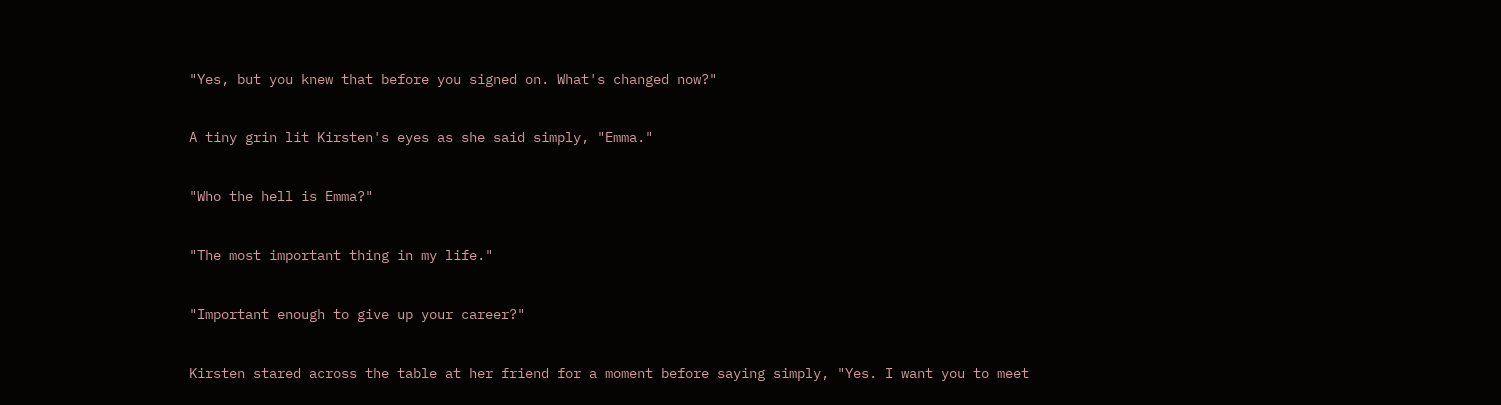"Yes, but you knew that before you signed on. What's changed now?"


A tiny grin lit Kirsten's eyes as she said simply, "Emma."


"Who the hell is Emma?"


"The most important thing in my life."


"Important enough to give up your career?"


Kirsten stared across the table at her friend for a moment before saying simply, "Yes. I want you to meet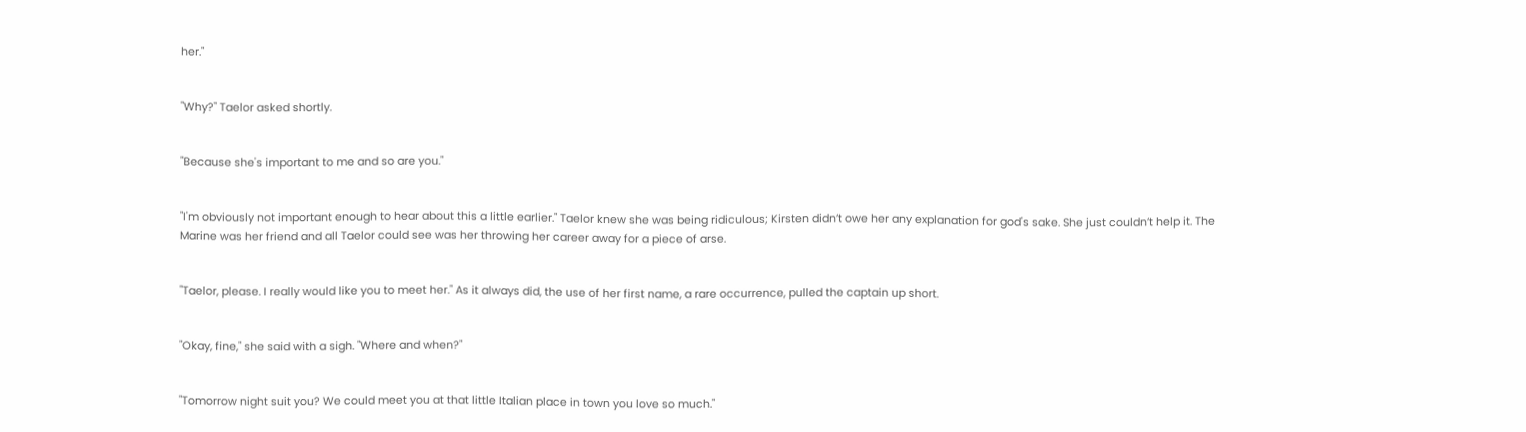her."


"Why?" Taelor asked shortly.


"Because she's important to me and so are you."


"I'm obviously not important enough to hear about this a little earlier." Taelor knew she was being ridiculous; Kirsten didn’t owe her any explanation for god's sake. She just couldn’t help it. The Marine was her friend and all Taelor could see was her throwing her career away for a piece of arse.


"Taelor, please. I really would like you to meet her." As it always did, the use of her first name, a rare occurrence, pulled the captain up short.


"Okay, fine," she said with a sigh. "Where and when?"


"Tomorrow night suit you? We could meet you at that little Italian place in town you love so much."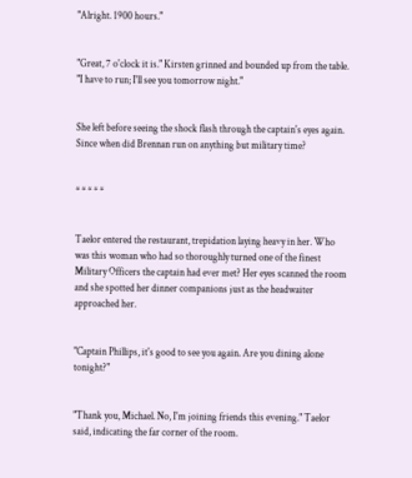"Alright. 1900 hours."


"Great, 7 o'clock it is." Kirsten grinned and bounded up from the table. "I have to run; I'll see you tomorrow night."


She left before seeing the shock flash through the captain's eyes again. Since when did Brennan run on anything but military time?


* * * * *


Taelor entered the restaurant, trepidation laying heavy in her. Who was this woman who had so thoroughly turned one of the finest Military Officers the captain had ever met? Her eyes scanned the room and she spotted her dinner companions just as the headwaiter approached her.


"Captain Phillips, it's good to see you again. Are you dining alone tonight?"


"Thank you, Michael. No, I'm joining friends this evening." Taelor said, indicating the far corner of the room.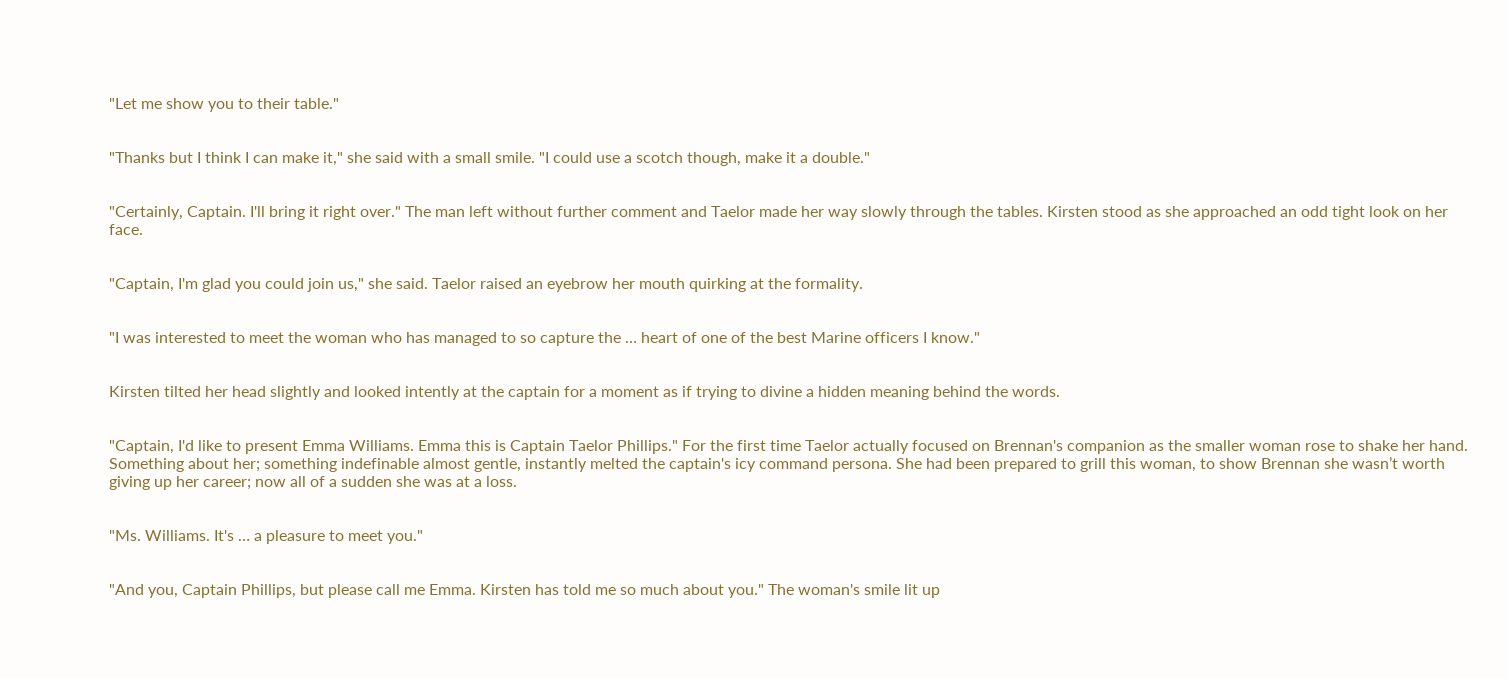"Let me show you to their table."


"Thanks but I think I can make it," she said with a small smile. "I could use a scotch though, make it a double."


"Certainly, Captain. I'll bring it right over." The man left without further comment and Taelor made her way slowly through the tables. Kirsten stood as she approached an odd tight look on her face.


"Captain, I'm glad you could join us," she said. Taelor raised an eyebrow her mouth quirking at the formality.


"I was interested to meet the woman who has managed to so capture the … heart of one of the best Marine officers I know."


Kirsten tilted her head slightly and looked intently at the captain for a moment as if trying to divine a hidden meaning behind the words.


"Captain, I'd like to present Emma Williams. Emma this is Captain Taelor Phillips." For the first time Taelor actually focused on Brennan's companion as the smaller woman rose to shake her hand. Something about her; something indefinable almost gentle, instantly melted the captain's icy command persona. She had been prepared to grill this woman, to show Brennan she wasn’t worth giving up her career; now all of a sudden she was at a loss.


"Ms. Williams. It's … a pleasure to meet you."


"And you, Captain Phillips, but please call me Emma. Kirsten has told me so much about you." The woman's smile lit up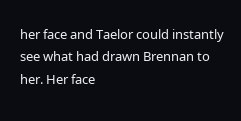her face and Taelor could instantly see what had drawn Brennan to her. Her face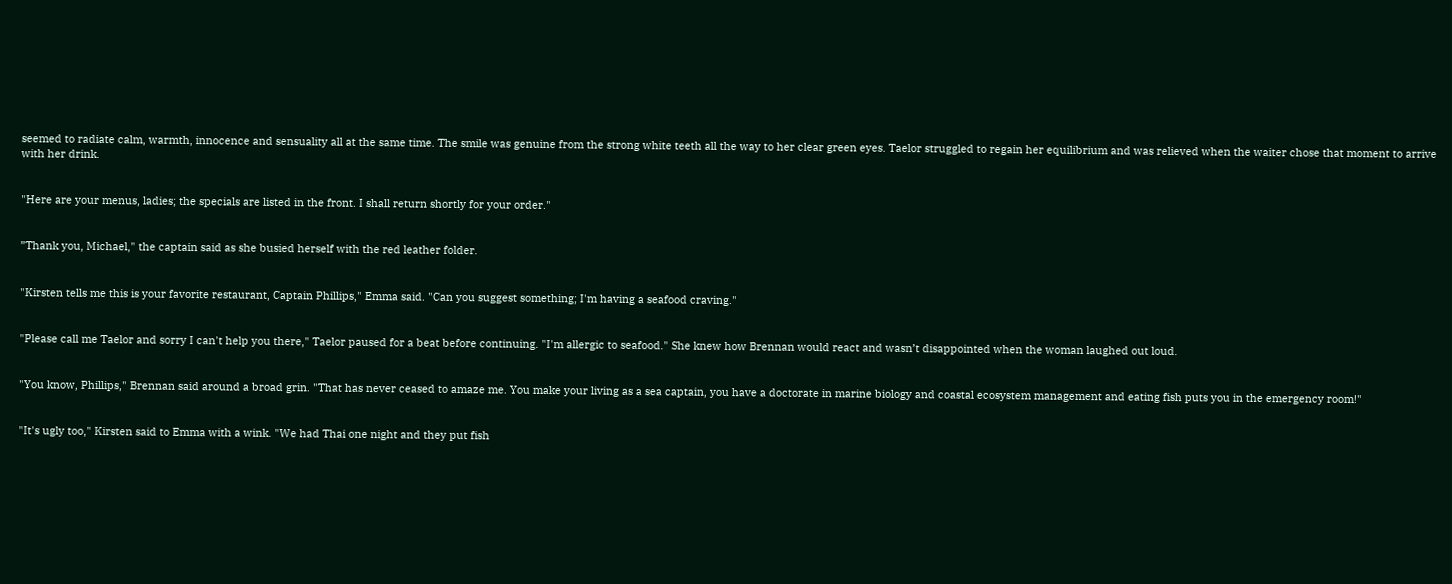seemed to radiate calm, warmth, innocence and sensuality all at the same time. The smile was genuine from the strong white teeth all the way to her clear green eyes. Taelor struggled to regain her equilibrium and was relieved when the waiter chose that moment to arrive with her drink.


"Here are your menus, ladies; the specials are listed in the front. I shall return shortly for your order."


”Thank you, Michael," the captain said as she busied herself with the red leather folder.


"Kirsten tells me this is your favorite restaurant, Captain Phillips," Emma said. "Can you suggest something; I'm having a seafood craving."


"Please call me Taelor and sorry I can't help you there," Taelor paused for a beat before continuing. "I'm allergic to seafood." She knew how Brennan would react and wasn’t disappointed when the woman laughed out loud.


"You know, Phillips," Brennan said around a broad grin. "That has never ceased to amaze me. You make your living as a sea captain, you have a doctorate in marine biology and coastal ecosystem management and eating fish puts you in the emergency room!"


"It's ugly too," Kirsten said to Emma with a wink. "We had Thai one night and they put fish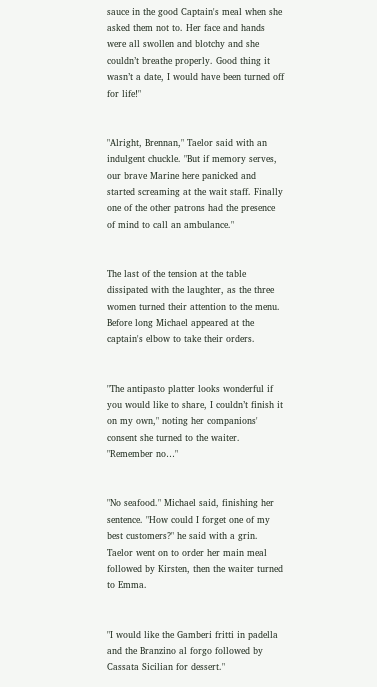sauce in the good Captain's meal when she asked them not to. Her face and hands were all swollen and blotchy and she couldn’t breathe properly. Good thing it wasn’t a date, I would have been turned off for life!"


"Alright, Brennan," Taelor said with an indulgent chuckle. "But if memory serves, our brave Marine here panicked and started screaming at the wait staff. Finally one of the other patrons had the presence of mind to call an ambulance."


The last of the tension at the table dissipated with the laughter, as the three women turned their attention to the menu. Before long Michael appeared at the captain's elbow to take their orders.


"The antipasto platter looks wonderful if you would like to share, I couldn’t finish it on my own," noting her companions' consent she turned to the waiter. "Remember no…"


"No seafood." Michael said, finishing her sentence. "How could I forget one of my best customers?" he said with a grin. Taelor went on to order her main meal followed by Kirsten, then the waiter turned to Emma.


"I would like the Gamberi fritti in padella and the Branzino al forgo followed by Cassata Sicilian for dessert."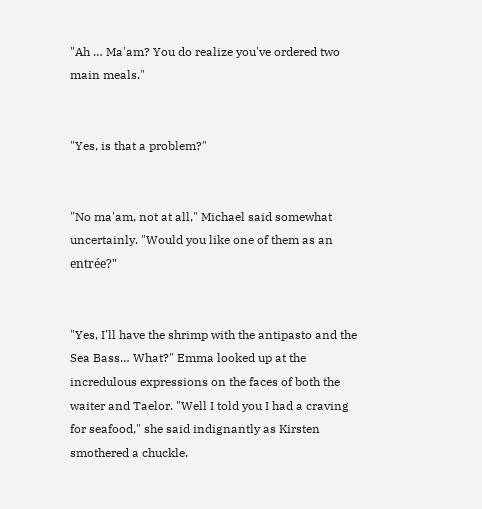"Ah … Ma'am? You do realize you've ordered two main meals."


"Yes, is that a problem?"


"No ma'am, not at all," Michael said somewhat uncertainly. "Would you like one of them as an entrée?"


"Yes, I'll have the shrimp with the antipasto and the Sea Bass… What?" Emma looked up at the incredulous expressions on the faces of both the waiter and Taelor. "Well I told you I had a craving for seafood," she said indignantly as Kirsten smothered a chuckle.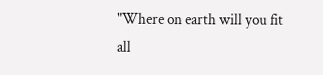"Where on earth will you fit all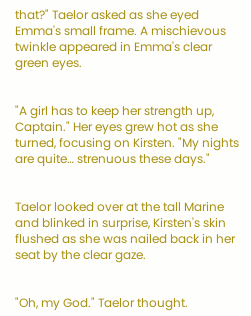that?" Taelor asked as she eyed Emma's small frame. A mischievous twinkle appeared in Emma's clear green eyes.


"A girl has to keep her strength up, Captain." Her eyes grew hot as she turned, focusing on Kirsten. "My nights are quite… strenuous these days."


Taelor looked over at the tall Marine and blinked in surprise, Kirsten's skin flushed as she was nailed back in her seat by the clear gaze.


"Oh, my God." Taelor thought.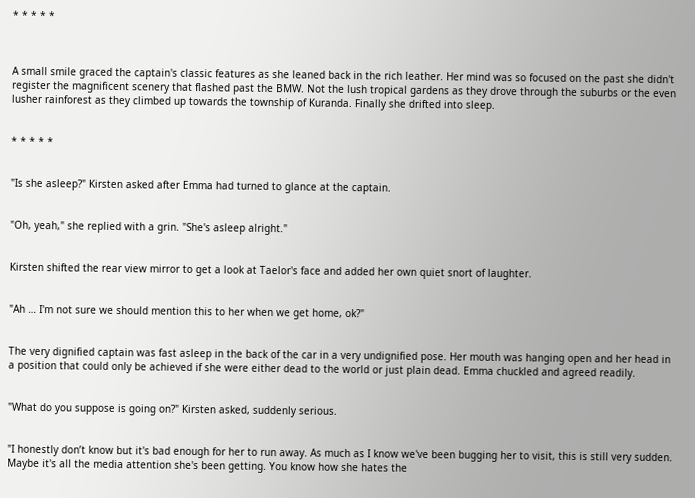* * * * *



A small smile graced the captain's classic features as she leaned back in the rich leather. Her mind was so focused on the past she didn't register the magnificent scenery that flashed past the BMW. Not the lush tropical gardens as they drove through the suburbs or the even lusher rainforest as they climbed up towards the township of Kuranda. Finally she drifted into sleep.


* * * * *


"Is she asleep?" Kirsten asked after Emma had turned to glance at the captain.


"Oh, yeah," she replied with a grin. "She's asleep alright."


Kirsten shifted the rear view mirror to get a look at Taelor's face and added her own quiet snort of laughter.


"Ah … I'm not sure we should mention this to her when we get home, ok?"


The very dignified captain was fast asleep in the back of the car in a very undignified pose. Her mouth was hanging open and her head in a position that could only be achieved if she were either dead to the world or just plain dead. Emma chuckled and agreed readily.


"What do you suppose is going on?" Kirsten asked, suddenly serious.


"I honestly don’t know but it's bad enough for her to run away. As much as I know we've been bugging her to visit, this is still very sudden. Maybe it's all the media attention she's been getting. You know how she hates the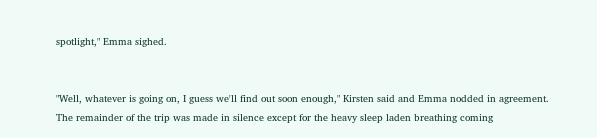spotlight," Emma sighed.


"Well, whatever is going on, I guess we'll find out soon enough," Kirsten said and Emma nodded in agreement. The remainder of the trip was made in silence except for the heavy sleep laden breathing coming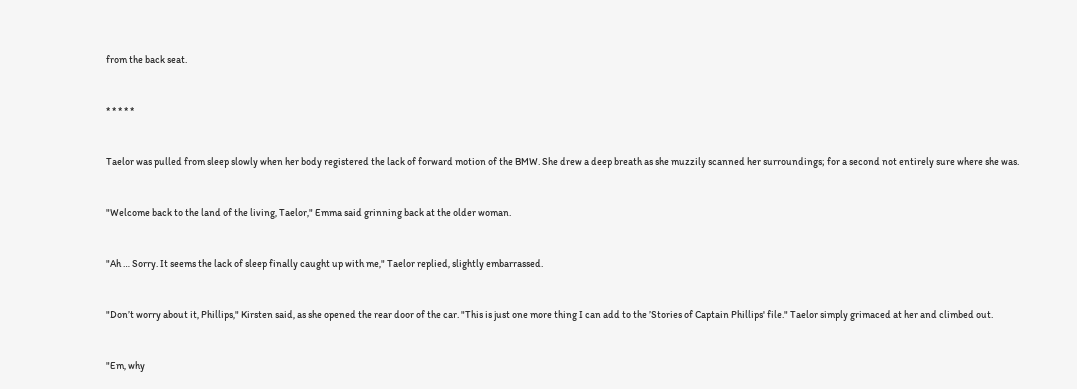from the back seat.


* * * * *


Taelor was pulled from sleep slowly when her body registered the lack of forward motion of the BMW. She drew a deep breath as she muzzily scanned her surroundings; for a second not entirely sure where she was.


"Welcome back to the land of the living, Taelor," Emma said grinning back at the older woman.


"Ah … Sorry. It seems the lack of sleep finally caught up with me," Taelor replied, slightly embarrassed.


"Don’t worry about it, Phillips," Kirsten said, as she opened the rear door of the car. "This is just one more thing I can add to the ’Stories of Captain Phillips' file." Taelor simply grimaced at her and climbed out.


"Em, why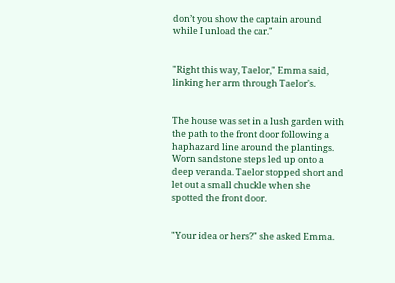don’t you show the captain around while I unload the car."


"Right this way, Taelor," Emma said, linking her arm through Taelor's.


The house was set in a lush garden with the path to the front door following a haphazard line around the plantings.  Worn sandstone steps led up onto a deep veranda. Taelor stopped short and let out a small chuckle when she spotted the front door.


"Your idea or hers?" she asked Emma.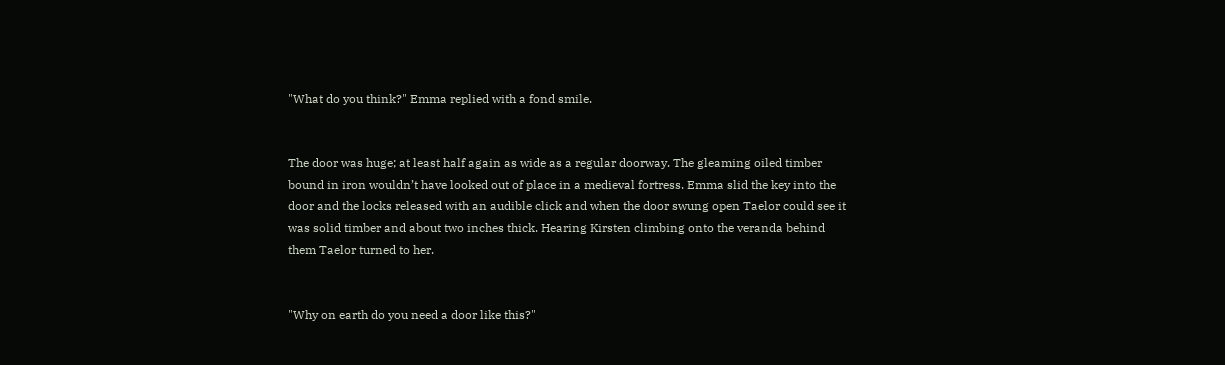"What do you think?" Emma replied with a fond smile.


The door was huge; at least half again as wide as a regular doorway. The gleaming oiled timber bound in iron wouldn’t have looked out of place in a medieval fortress. Emma slid the key into the door and the locks released with an audible click and when the door swung open Taelor could see it was solid timber and about two inches thick. Hearing Kirsten climbing onto the veranda behind them Taelor turned to her.


"Why on earth do you need a door like this?"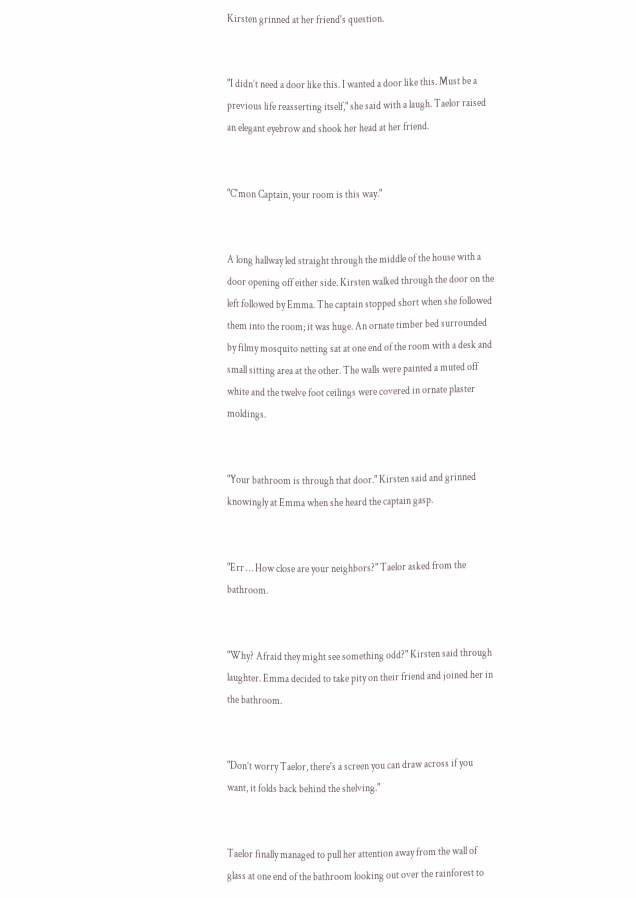Kirsten grinned at her friend's question.


"I didn’t need a door like this. I wanted a door like this. Must be a previous life reasserting itself," she said with a laugh. Taelor raised an elegant eyebrow and shook her head at her friend.


"C'mon Captain, your room is this way."


A long hallway led straight through the middle of the house with a door opening off either side. Kirsten walked through the door on the left followed by Emma. The captain stopped short when she followed them into the room; it was huge. An ornate timber bed surrounded by filmy mosquito netting sat at one end of the room with a desk and small sitting area at the other. The walls were painted a muted off white and the twelve foot ceilings were covered in ornate plaster moldings.


"Your bathroom is through that door." Kirsten said and grinned knowingly at Emma when she heard the captain gasp.


"Err … How close are your neighbors?" Taelor asked from the bathroom.


"Why? Afraid they might see something odd?" Kirsten said through laughter. Emma decided to take pity on their friend and joined her in the bathroom.


"Don’t worry Taelor, there's a screen you can draw across if you want, it folds back behind the shelving."


Taelor finally managed to pull her attention away from the wall of glass at one end of the bathroom looking out over the rainforest to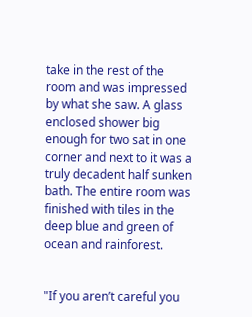take in the rest of the room and was impressed by what she saw. A glass enclosed shower big enough for two sat in one corner and next to it was a truly decadent half sunken bath. The entire room was finished with tiles in the deep blue and green of ocean and rainforest.


"If you aren’t careful you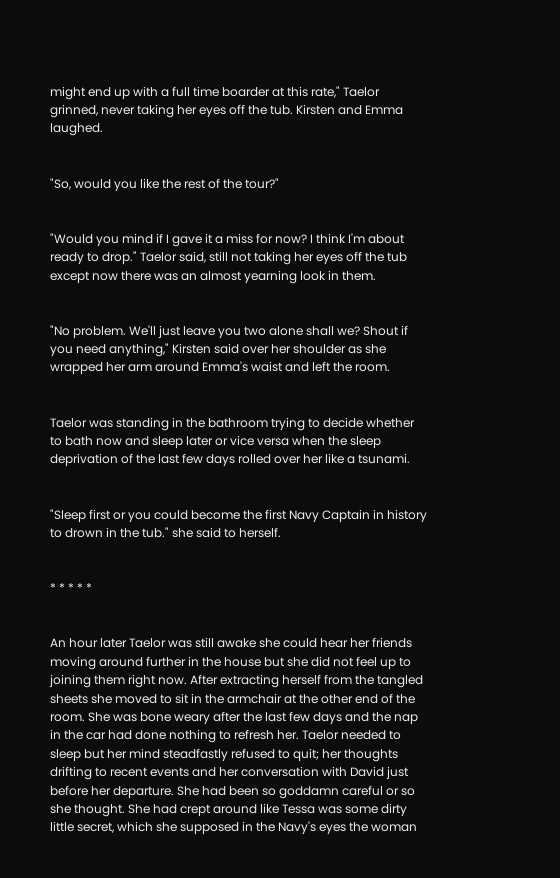might end up with a full time boarder at this rate," Taelor grinned, never taking her eyes off the tub. Kirsten and Emma laughed.


"So, would you like the rest of the tour?"


"Would you mind if I gave it a miss for now? I think I'm about ready to drop." Taelor said, still not taking her eyes off the tub except now there was an almost yearning look in them.


"No problem. We'll just leave you two alone shall we? Shout if you need anything," Kirsten said over her shoulder as she wrapped her arm around Emma's waist and left the room.


Taelor was standing in the bathroom trying to decide whether to bath now and sleep later or vice versa when the sleep deprivation of the last few days rolled over her like a tsunami.


"Sleep first or you could become the first Navy Captain in history to drown in the tub." she said to herself.


* * * * *


An hour later Taelor was still awake she could hear her friends moving around further in the house but she did not feel up to joining them right now. After extracting herself from the tangled sheets she moved to sit in the armchair at the other end of the room. She was bone weary after the last few days and the nap in the car had done nothing to refresh her. Taelor needed to sleep but her mind steadfastly refused to quit; her thoughts drifting to recent events and her conversation with David just before her departure. She had been so goddamn careful or so she thought. She had crept around like Tessa was some dirty little secret, which she supposed in the Navy's eyes the woman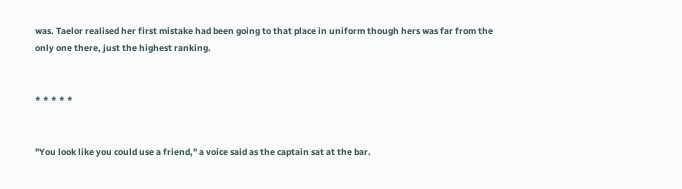was. Taelor realised her first mistake had been going to that place in uniform though hers was far from the only one there, just the highest ranking.


* * * * *


"You look like you could use a friend," a voice said as the captain sat at the bar.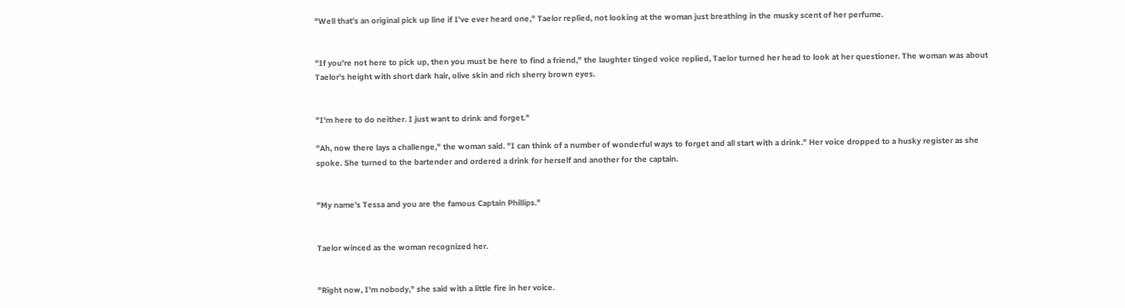"Well that’s an original pick up line if I've ever heard one," Taelor replied, not looking at the woman just breathing in the musky scent of her perfume.


"If you're not here to pick up, then you must be here to find a friend," the laughter tinged voice replied, Taelor turned her head to look at her questioner. The woman was about Taelor's height with short dark hair, olive skin and rich sherry brown eyes.


"I'm here to do neither. I just want to drink and forget."

"Ah, now there lays a challenge," the woman said. "I can think of a number of wonderful ways to forget and all start with a drink." Her voice dropped to a husky register as she spoke. She turned to the bartender and ordered a drink for herself and another for the captain.


"My name's Tessa and you are the famous Captain Phillips."


Taelor winced as the woman recognized her.


"Right now, I'm nobody," she said with a little fire in her voice.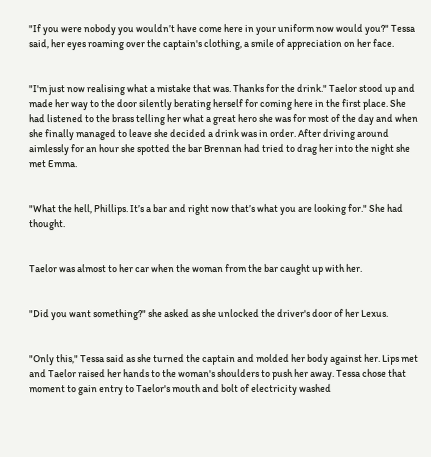"If you were nobody you wouldn’t have come here in your uniform now would you?" Tessa said, her eyes roaming over the captain's clothing, a smile of appreciation on her face.


"I'm just now realising what a mistake that was. Thanks for the drink." Taelor stood up and made her way to the door silently berating herself for coming here in the first place. She had listened to the brass telling her what a great hero she was for most of the day and when she finally managed to leave she decided a drink was in order. After driving around aimlessly for an hour she spotted the bar Brennan had tried to drag her into the night she met Emma.


"What the hell, Phillips. It’s a bar and right now that’s what you are looking for." She had thought.


Taelor was almost to her car when the woman from the bar caught up with her.


"Did you want something?" she asked as she unlocked the driver's door of her Lexus.


"Only this," Tessa said as she turned the captain and molded her body against her. Lips met and Taelor raised her hands to the woman's shoulders to push her away. Tessa chose that moment to gain entry to Taelor's mouth and bolt of electricity washed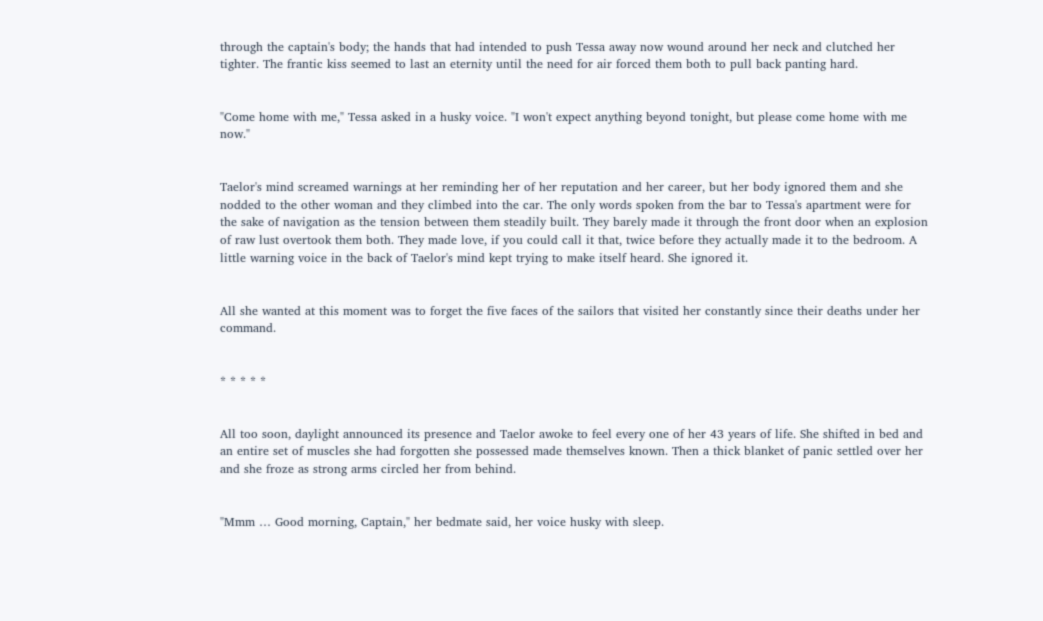through the captain's body; the hands that had intended to push Tessa away now wound around her neck and clutched her tighter. The frantic kiss seemed to last an eternity until the need for air forced them both to pull back panting hard.


"Come home with me," Tessa asked in a husky voice. "I won't expect anything beyond tonight, but please come home with me now."


Taelor's mind screamed warnings at her reminding her of her reputation and her career, but her body ignored them and she nodded to the other woman and they climbed into the car. The only words spoken from the bar to Tessa's apartment were for the sake of navigation as the tension between them steadily built. They barely made it through the front door when an explosion of raw lust overtook them both. They made love, if you could call it that, twice before they actually made it to the bedroom. A little warning voice in the back of Taelor's mind kept trying to make itself heard. She ignored it.


All she wanted at this moment was to forget the five faces of the sailors that visited her constantly since their deaths under her command.


* * * * *


All too soon, daylight announced its presence and Taelor awoke to feel every one of her 43 years of life. She shifted in bed and an entire set of muscles she had forgotten she possessed made themselves known. Then a thick blanket of panic settled over her and she froze as strong arms circled her from behind.


"Mmm … Good morning, Captain," her bedmate said, her voice husky with sleep.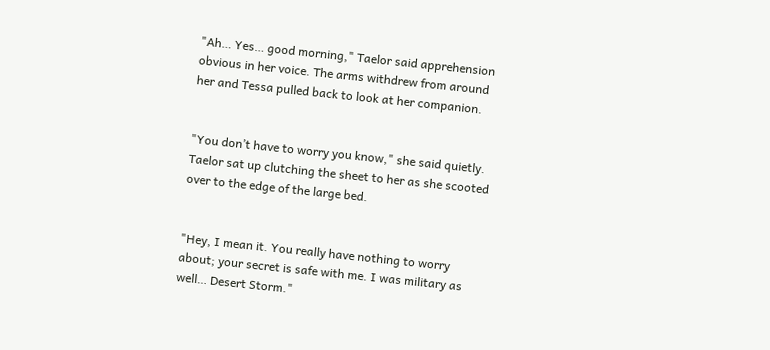"Ah… Yes… good morning," Taelor said apprehension obvious in her voice. The arms withdrew from around her and Tessa pulled back to look at her companion.


"You don’t have to worry you know," she said quietly. Taelor sat up clutching the sheet to her as she scooted over to the edge of the large bed.


"Hey, I mean it. You really have nothing to worry about; your secret is safe with me. I was military as well… Desert Storm."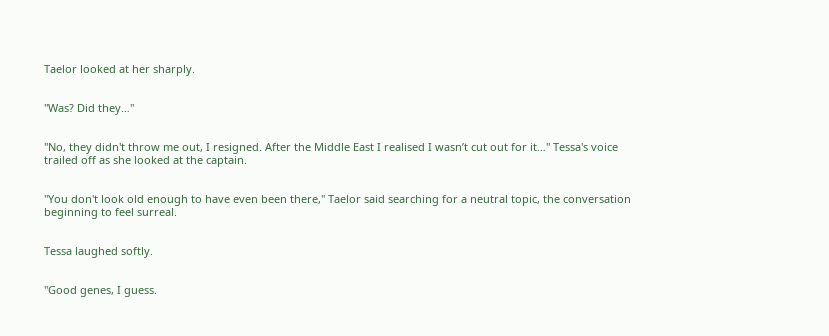Taelor looked at her sharply.


"Was? Did they…"


"No, they didn't throw me out, I resigned. After the Middle East I realised I wasn’t cut out for it…" Tessa's voice trailed off as she looked at the captain.


"You don't look old enough to have even been there," Taelor said searching for a neutral topic, the conversation beginning to feel surreal.


Tessa laughed softly.


"Good genes, I guess.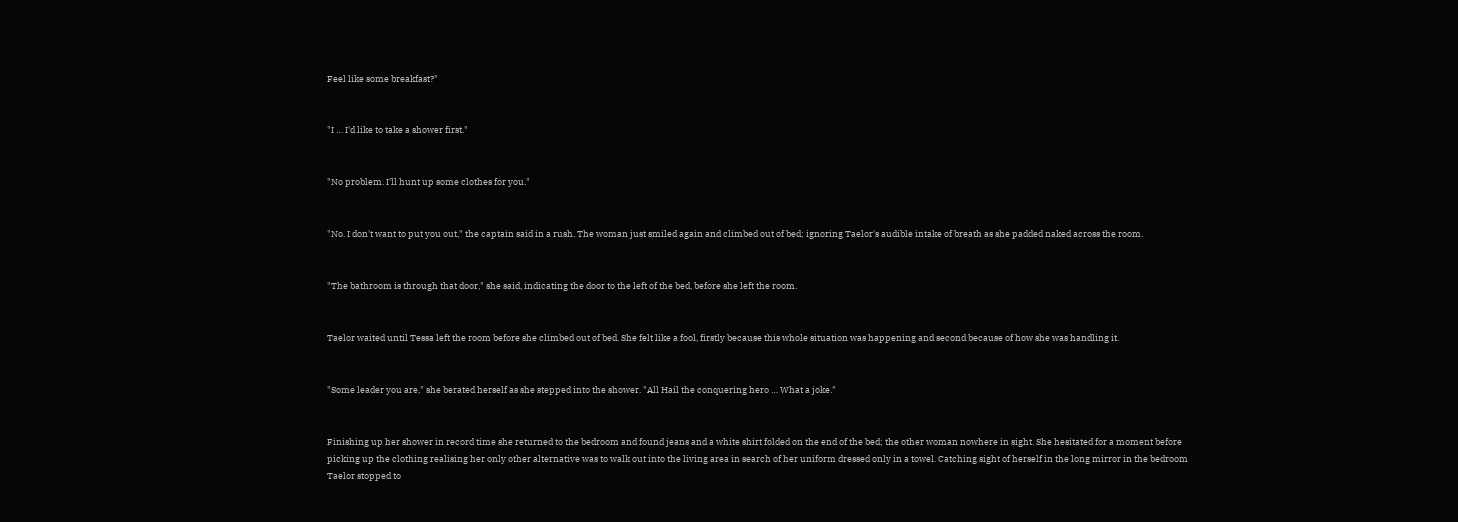Feel like some breakfast?"


"I … I'd like to take a shower first."


"No problem. I'll hunt up some clothes for you."


"No. I don't want to put you out," the captain said in a rush. The woman just smiled again and climbed out of bed; ignoring Taelor's audible intake of breath as she padded naked across the room.


"The bathroom is through that door," she said, indicating the door to the left of the bed, before she left the room.


Taelor waited until Tessa left the room before she climbed out of bed. She felt like a fool, firstly because this whole situation was happening and second because of how she was handling it.


"Some leader you are," she berated herself as she stepped into the shower. "All Hail the conquering hero … What a joke."


Finishing up her shower in record time she returned to the bedroom and found jeans and a white shirt folded on the end of the bed; the other woman nowhere in sight. She hesitated for a moment before picking up the clothing realising her only other alternative was to walk out into the living area in search of her uniform dressed only in a towel. Catching sight of herself in the long mirror in the bedroom Taelor stopped to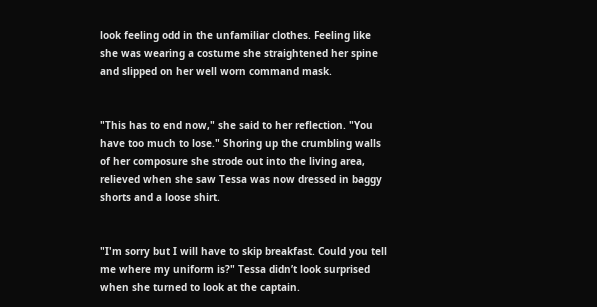look feeling odd in the unfamiliar clothes. Feeling like she was wearing a costume she straightened her spine and slipped on her well worn command mask.


"This has to end now," she said to her reflection. "You have too much to lose." Shoring up the crumbling walls of her composure she strode out into the living area, relieved when she saw Tessa was now dressed in baggy shorts and a loose shirt.


"I'm sorry but I will have to skip breakfast. Could you tell me where my uniform is?" Tessa didn’t look surprised when she turned to look at the captain.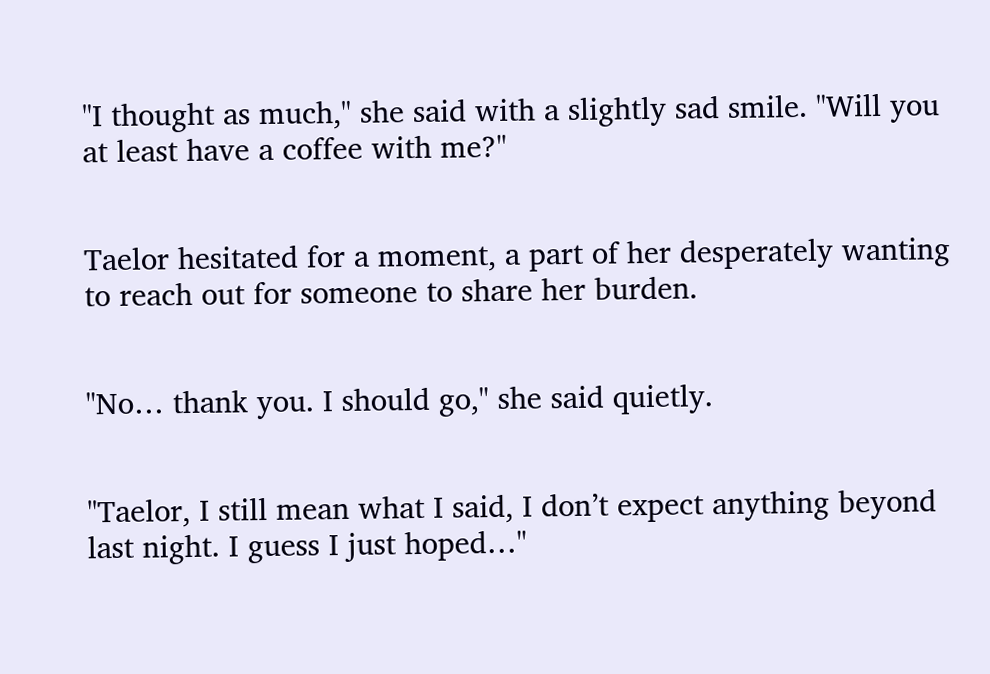"I thought as much," she said with a slightly sad smile. "Will you at least have a coffee with me?"


Taelor hesitated for a moment, a part of her desperately wanting to reach out for someone to share her burden.


"No… thank you. I should go," she said quietly.


"Taelor, I still mean what I said, I don’t expect anything beyond last night. I guess I just hoped…"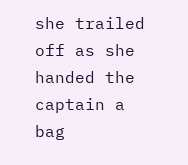she trailed off as she handed the captain a bag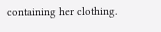containing her clothing.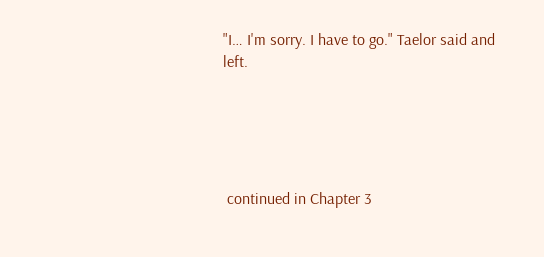"I… I'm sorry. I have to go." Taelor said and left.





 continued in Chapter 3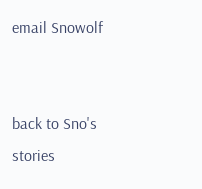email Snowolf


back to Sno's stories